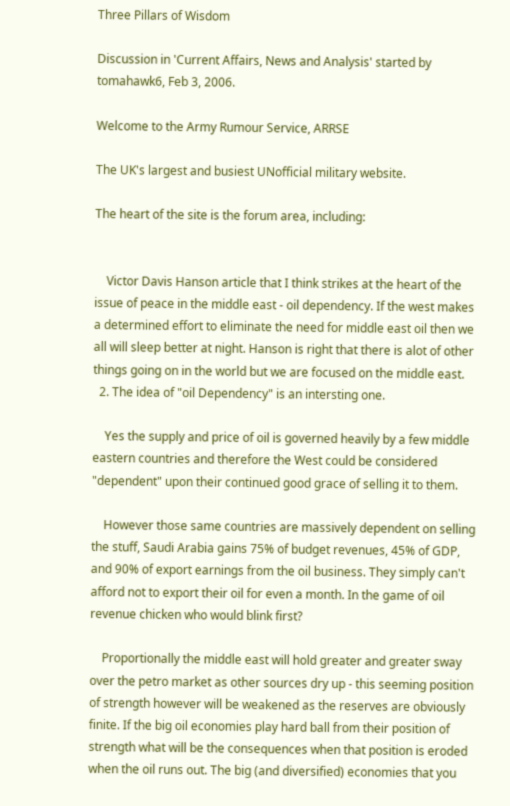Three Pillars of Wisdom

Discussion in 'Current Affairs, News and Analysis' started by tomahawk6, Feb 3, 2006.

Welcome to the Army Rumour Service, ARRSE

The UK's largest and busiest UNofficial military website.

The heart of the site is the forum area, including:


    Victor Davis Hanson article that I think strikes at the heart of the issue of peace in the middle east - oil dependency. If the west makes a determined effort to eliminate the need for middle east oil then we all will sleep better at night. Hanson is right that there is alot of other things going on in the world but we are focused on the middle east.
  2. The idea of "oil Dependency" is an intersting one.

    Yes the supply and price of oil is governed heavily by a few middle eastern countries and therefore the West could be considered "dependent" upon their continued good grace of selling it to them.

    However those same countries are massively dependent on selling the stuff, Saudi Arabia gains 75% of budget revenues, 45% of GDP, and 90% of export earnings from the oil business. They simply can't afford not to export their oil for even a month. In the game of oil revenue chicken who would blink first?

    Proportionally the middle east will hold greater and greater sway over the petro market as other sources dry up - this seeming position of strength however will be weakened as the reserves are obviously finite. If the big oil economies play hard ball from their position of strength what will be the consequences when that position is eroded when the oil runs out. The big (and diversified) economies that you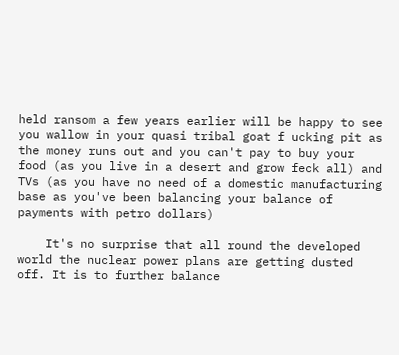held ransom a few years earlier will be happy to see you wallow in your quasi tribal goat f ucking pit as the money runs out and you can't pay to buy your food (as you live in a desert and grow feck all) and TVs (as you have no need of a domestic manufacturing base as you've been balancing your balance of payments with petro dollars)

    It's no surprise that all round the developed world the nuclear power plans are getting dusted off. It is to further balance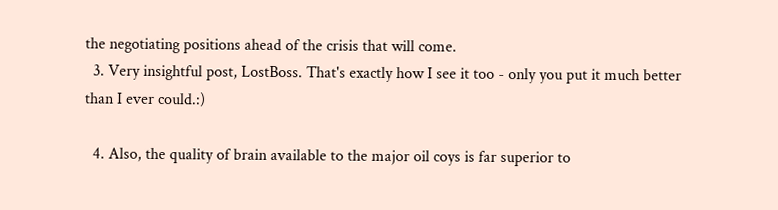the negotiating positions ahead of the crisis that will come.
  3. Very insightful post, LostBoss. That's exactly how I see it too - only you put it much better than I ever could.:)

  4. Also, the quality of brain available to the major oil coys is far superior to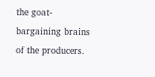the goat-bargaining brains of the producers.